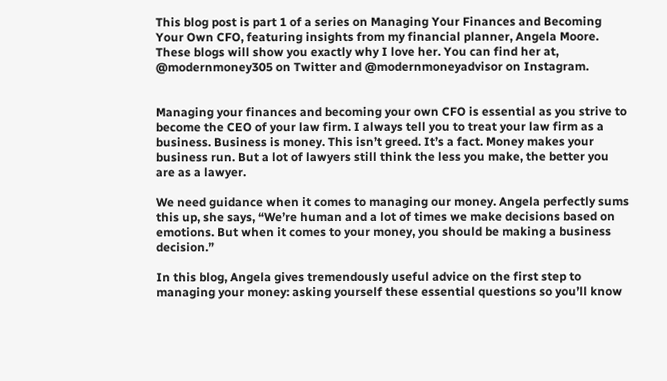This blog post is part 1 of a series on Managing Your Finances and Becoming Your Own CFO, featuring insights from my financial planner, Angela Moore. These blogs will show you exactly why I love her. You can find her at, @modernmoney305 on Twitter and @modernmoneyadvisor on Instagram.


Managing your finances and becoming your own CFO is essential as you strive to become the CEO of your law firm. I always tell you to treat your law firm as a business. Business is money. This isn’t greed. It’s a fact. Money makes your business run. But a lot of lawyers still think the less you make, the better you are as a lawyer.

We need guidance when it comes to managing our money. Angela perfectly sums this up, she says, “We’re human and a lot of times we make decisions based on emotions. But when it comes to your money, you should be making a business decision.”

In this blog, Angela gives tremendously useful advice on the first step to managing your money: asking yourself these essential questions so you’ll know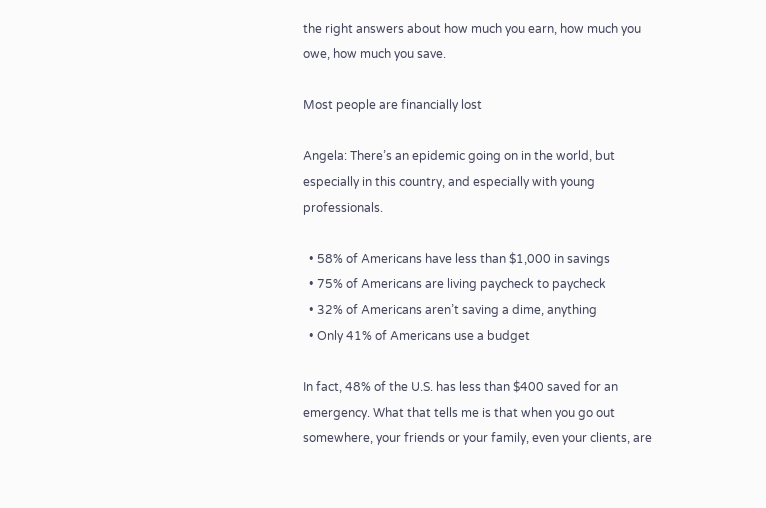the right answers about how much you earn, how much you owe, how much you save.

Most people are financially lost

Angela: There’s an epidemic going on in the world, but especially in this country, and especially with young professionals.

  • 58% of Americans have less than $1,000 in savings
  • 75% of Americans are living paycheck to paycheck
  • 32% of Americans aren’t saving a dime, anything
  • Only 41% of Americans use a budget

In fact, 48% of the U.S. has less than $400 saved for an emergency. What that tells me is that when you go out somewhere, your friends or your family, even your clients, are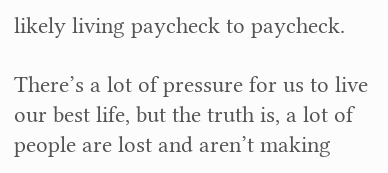likely living paycheck to paycheck.

There’s a lot of pressure for us to live our best life, but the truth is, a lot of people are lost and aren’t making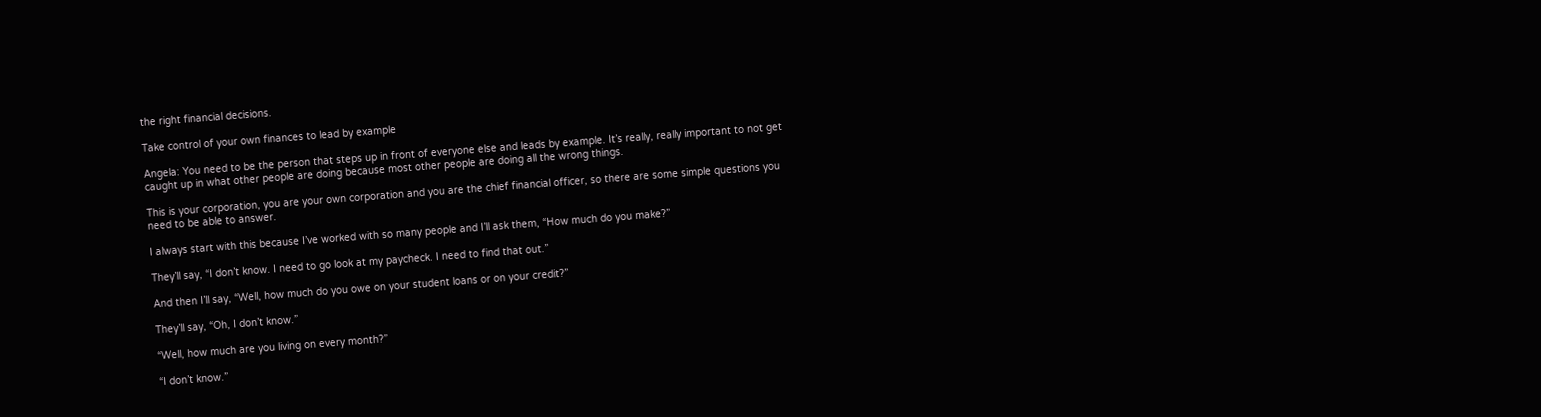the right financial decisions.

Take control of your own finances to lead by example

Angela: You need to be the person that steps up in front of everyone else and leads by example. It’s really, really important to not get caught up in what other people are doing because most other people are doing all the wrong things.

This is your corporation, you are your own corporation and you are the chief financial officer, so there are some simple questions you need to be able to answer.

I always start with this because I’ve worked with so many people and I’ll ask them, “How much do you make?”

They’ll say, “I don’t know. I need to go look at my paycheck. I need to find that out.”

And then I’ll say, “Well, how much do you owe on your student loans or on your credit?”

They’ll say, “Oh, I don’t know.”

“Well, how much are you living on every month?”

“I don’t know.”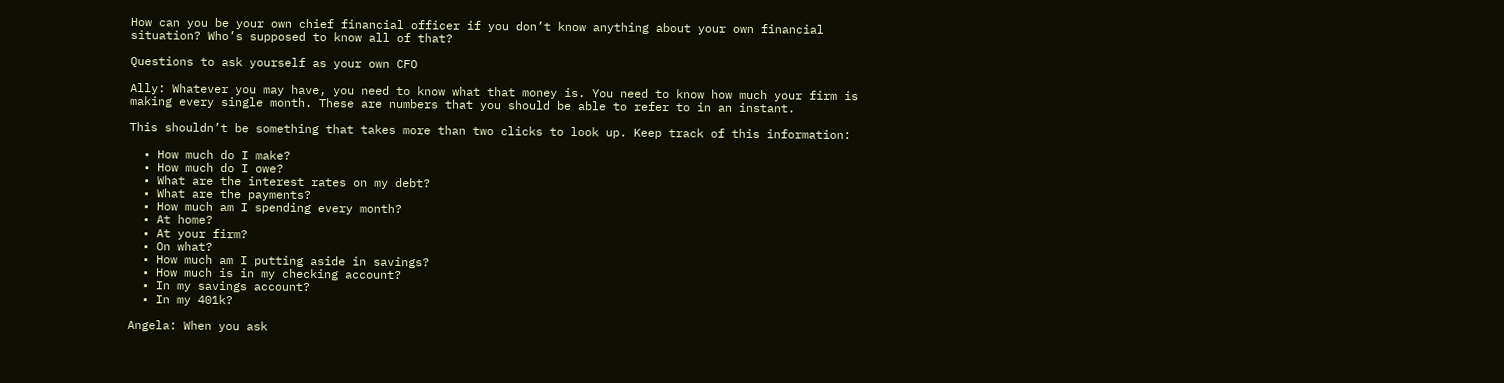How can you be your own chief financial officer if you don’t know anything about your own financial situation? Who’s supposed to know all of that?

Questions to ask yourself as your own CFO

Ally: Whatever you may have, you need to know what that money is. You need to know how much your firm is making every single month. These are numbers that you should be able to refer to in an instant.

This shouldn’t be something that takes more than two clicks to look up. Keep track of this information:

  • How much do I make?
  • How much do I owe?
  • What are the interest rates on my debt?
  • What are the payments?
  • How much am I spending every month?
  • At home?
  • At your firm?
  • On what?
  • How much am I putting aside in savings?
  • How much is in my checking account?
  • In my savings account?
  • In my 401k?

Angela: When you ask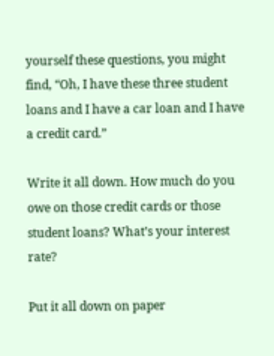yourself these questions, you might find, “Oh, I have these three student loans and I have a car loan and I have a credit card.”

Write it all down. How much do you owe on those credit cards or those student loans? What’s your interest rate?

Put it all down on paper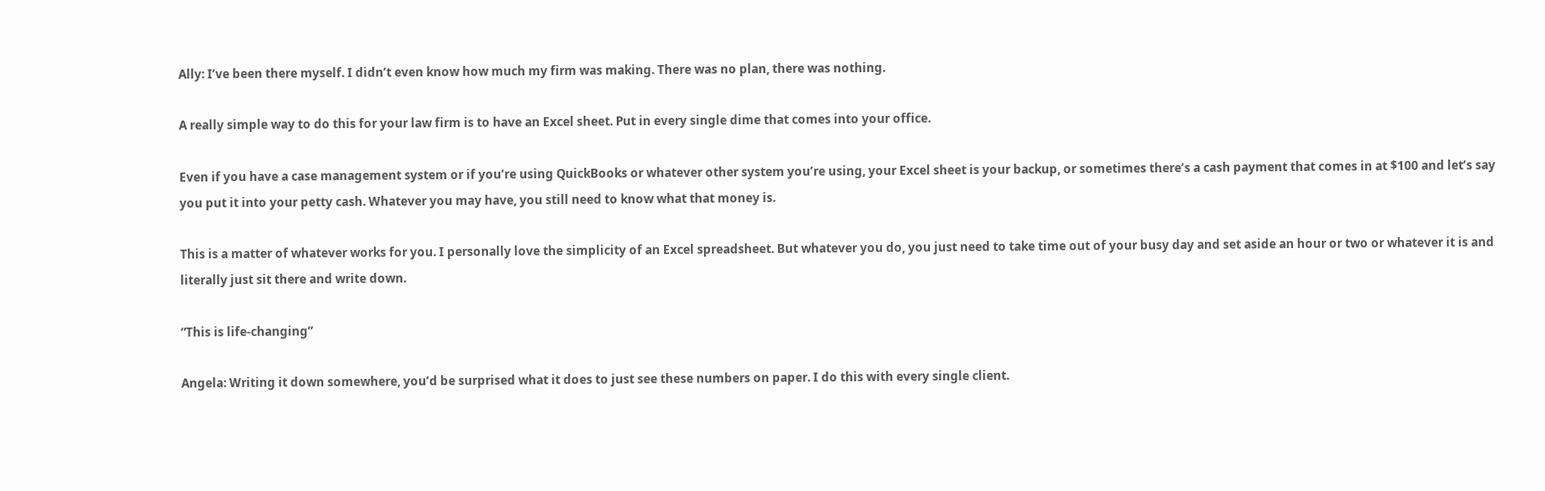Ally: I’ve been there myself. I didn’t even know how much my firm was making. There was no plan, there was nothing.

A really simple way to do this for your law firm is to have an Excel sheet. Put in every single dime that comes into your office.

Even if you have a case management system or if you’re using QuickBooks or whatever other system you’re using, your Excel sheet is your backup, or sometimes there’s a cash payment that comes in at $100 and let’s say you put it into your petty cash. Whatever you may have, you still need to know what that money is.

This is a matter of whatever works for you. I personally love the simplicity of an Excel spreadsheet. But whatever you do, you just need to take time out of your busy day and set aside an hour or two or whatever it is and literally just sit there and write down.

“This is life-changing”

Angela: Writing it down somewhere, you’d be surprised what it does to just see these numbers on paper. I do this with every single client.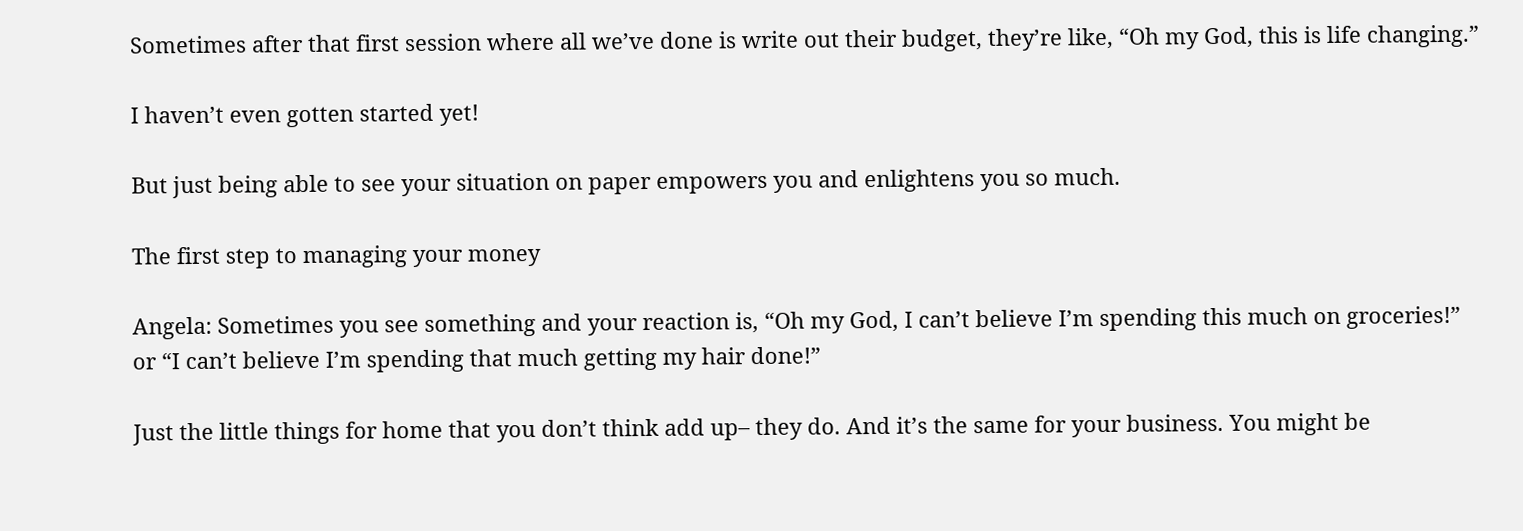Sometimes after that first session where all we’ve done is write out their budget, they’re like, “Oh my God, this is life changing.”

I haven’t even gotten started yet!

But just being able to see your situation on paper empowers you and enlightens you so much.

The first step to managing your money

Angela: Sometimes you see something and your reaction is, “Oh my God, I can’t believe I’m spending this much on groceries!” or “I can’t believe I’m spending that much getting my hair done!”

Just the little things for home that you don’t think add up– they do. And it’s the same for your business. You might be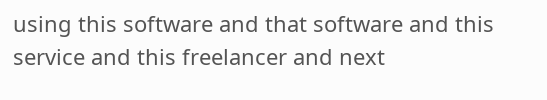using this software and that software and this service and this freelancer and next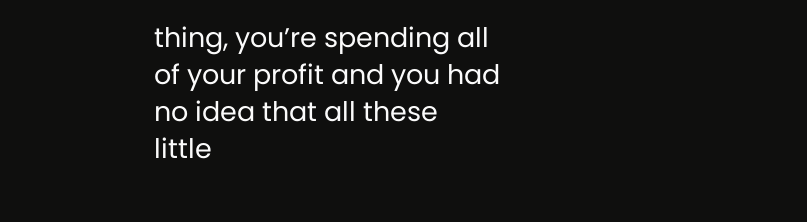thing, you’re spending all of your profit and you had no idea that all these little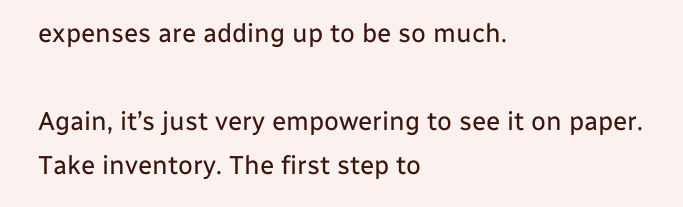expenses are adding up to be so much.

Again, it’s just very empowering to see it on paper. Take inventory. The first step to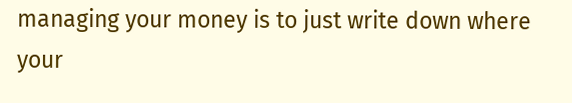managing your money is to just write down where your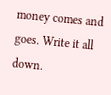money comes and goes. Write it all down.